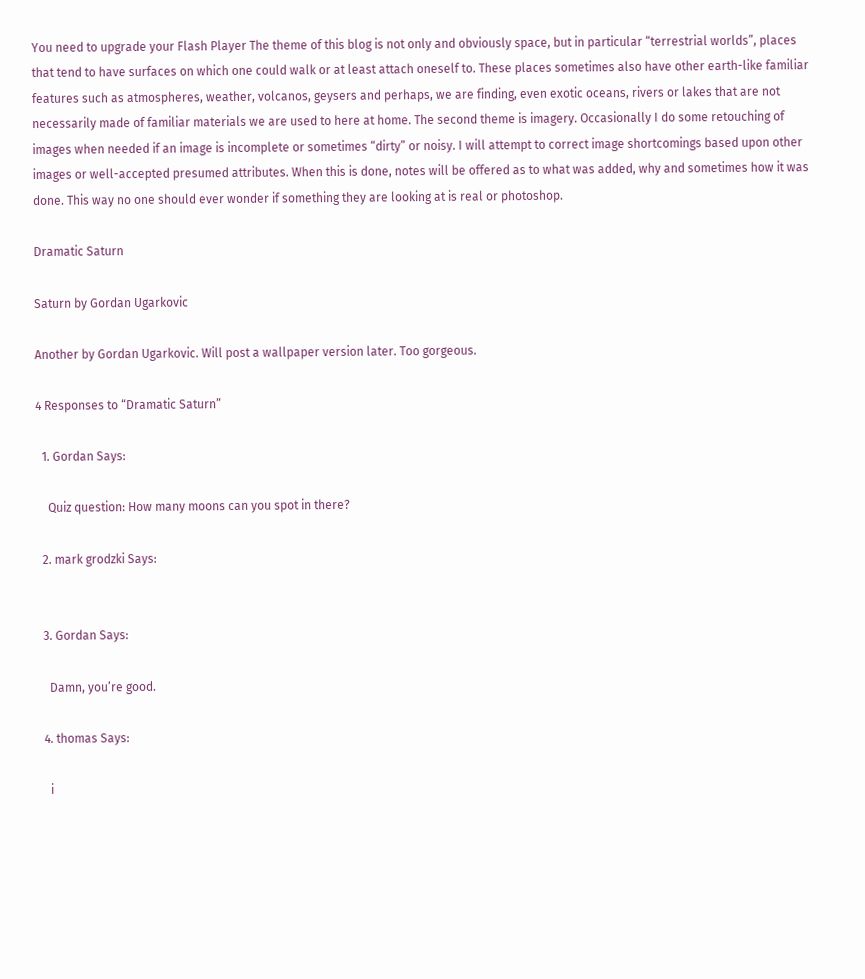You need to upgrade your Flash Player The theme of this blog is not only and obviously space, but in particular “terrestrial worlds”, places that tend to have surfaces on which one could walk or at least attach oneself to. These places sometimes also have other earth-like familiar features such as atmospheres, weather, volcanos, geysers and perhaps, we are finding, even exotic oceans, rivers or lakes that are not necessarily made of familiar materials we are used to here at home. The second theme is imagery. Occasionally I do some retouching of images when needed if an image is incomplete or sometimes “dirty” or noisy. I will attempt to correct image shortcomings based upon other images or well-accepted presumed attributes. When this is done, notes will be offered as to what was added, why and sometimes how it was done. This way no one should ever wonder if something they are looking at is real or photoshop.

Dramatic Saturn

Saturn by Gordan Ugarkovic

Another by Gordan Ugarkovic. Will post a wallpaper version later. Too gorgeous.

4 Responses to “Dramatic Saturn”

  1. Gordan Says:

    Quiz question: How many moons can you spot in there?

  2. mark grodzki Says:


  3. Gordan Says:

    Damn, you’re good.

  4. thomas Says:

    i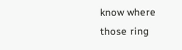know where those ring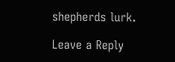shepherds lurk.

Leave a Reply